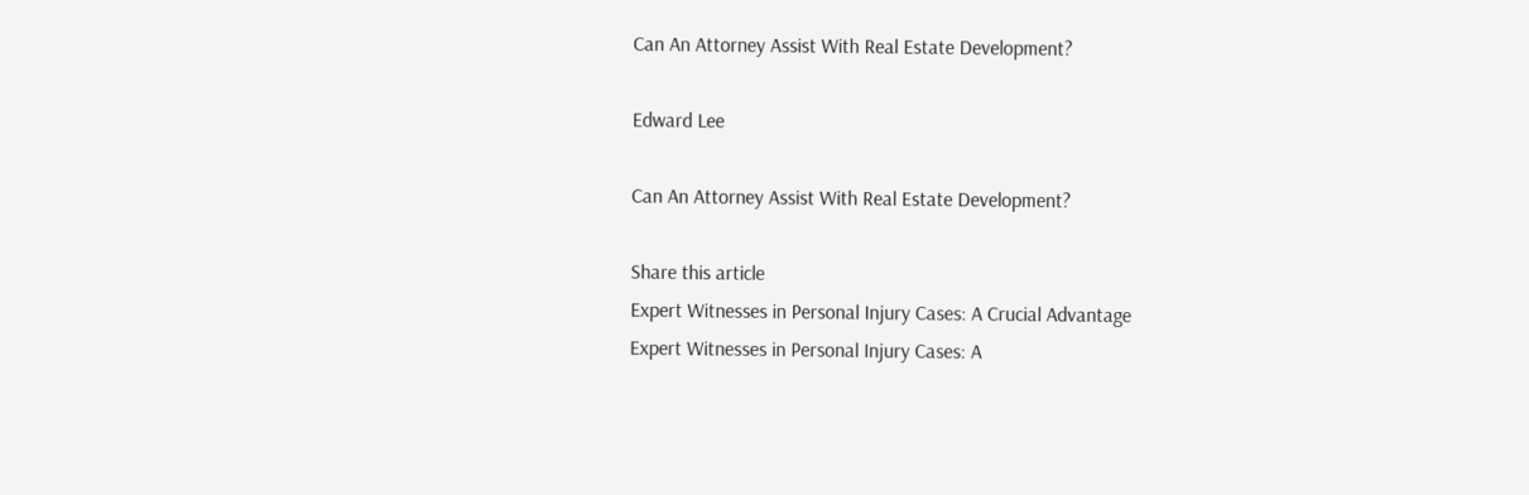Can An Attorney Assist With Real Estate Development?

Edward Lee

Can An Attorney Assist With Real Estate Development?

Share this article
Expert Witnesses in Personal Injury Cases: A Crucial Advantage
Expert Witnesses in Personal Injury Cases: A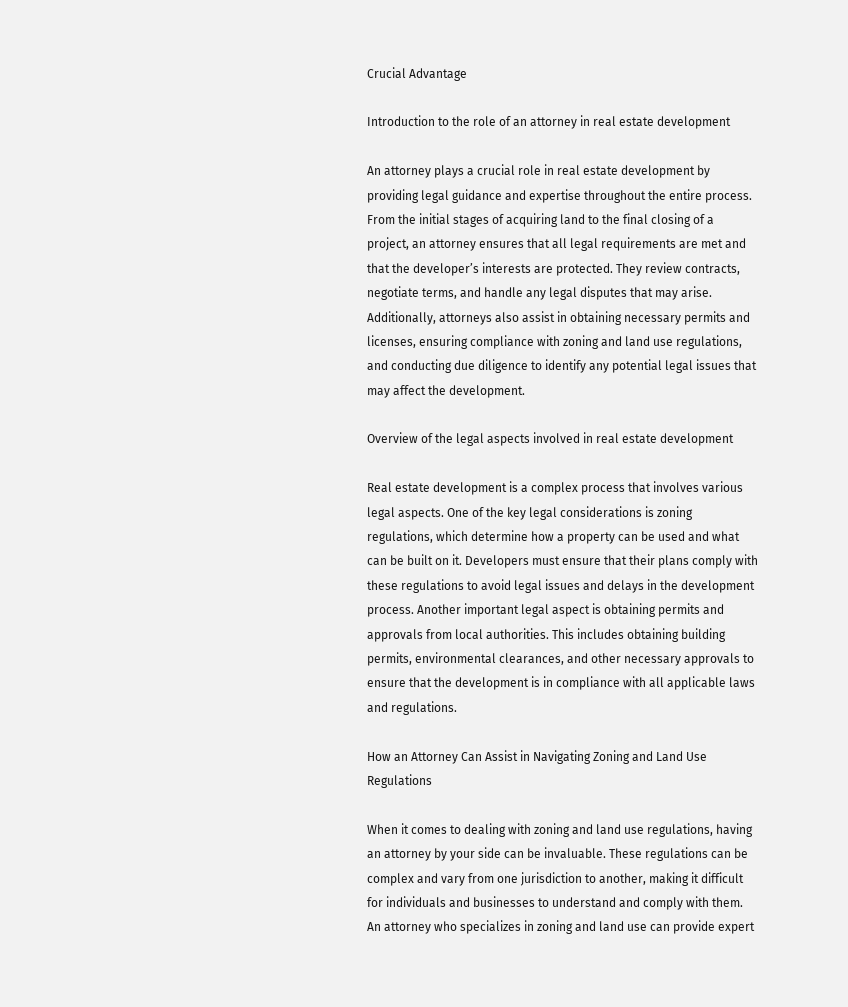Crucial Advantage

Introduction to the role of an attorney in real estate development

An attorney plays a crucial role in real estate development by providing legal guidance and expertise throughout the entire process. From the initial stages of acquiring land to the final closing of a project, an attorney ensures that all legal requirements are met and that the developer’s interests are protected. They review contracts, negotiate terms, and handle any legal disputes that may arise. Additionally, attorneys also assist in obtaining necessary permits and licenses, ensuring compliance with zoning and land use regulations, and conducting due diligence to identify any potential legal issues that may affect the development.

Overview of the legal aspects involved in real estate development

Real estate development is a complex process that involves various legal aspects. One of the key legal considerations is zoning regulations, which determine how a property can be used and what can be built on it. Developers must ensure that their plans comply with these regulations to avoid legal issues and delays in the development process. Another important legal aspect is obtaining permits and approvals from local authorities. This includes obtaining building permits, environmental clearances, and other necessary approvals to ensure that the development is in compliance with all applicable laws and regulations.

How an Attorney Can Assist in Navigating Zoning and Land Use Regulations

When it comes to dealing with zoning and land use regulations, having an attorney by your side can be invaluable. These regulations can be complex and vary from one jurisdiction to another, making it difficult for individuals and businesses to understand and comply with them. An attorney who specializes in zoning and land use can provide expert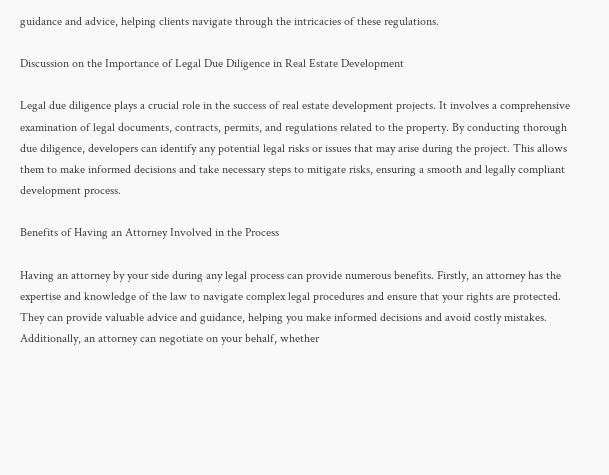guidance and advice, helping clients navigate through the intricacies of these regulations.

Discussion on the Importance of Legal Due Diligence in Real Estate Development

Legal due diligence plays a crucial role in the success of real estate development projects. It involves a comprehensive examination of legal documents, contracts, permits, and regulations related to the property. By conducting thorough due diligence, developers can identify any potential legal risks or issues that may arise during the project. This allows them to make informed decisions and take necessary steps to mitigate risks, ensuring a smooth and legally compliant development process.

Benefits of Having an Attorney Involved in the Process

Having an attorney by your side during any legal process can provide numerous benefits. Firstly, an attorney has the expertise and knowledge of the law to navigate complex legal procedures and ensure that your rights are protected. They can provide valuable advice and guidance, helping you make informed decisions and avoid costly mistakes. Additionally, an attorney can negotiate on your behalf, whether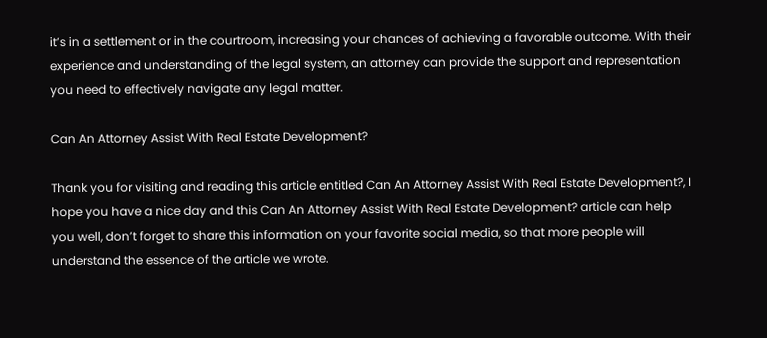it’s in a settlement or in the courtroom, increasing your chances of achieving a favorable outcome. With their experience and understanding of the legal system, an attorney can provide the support and representation you need to effectively navigate any legal matter.

Can An Attorney Assist With Real Estate Development?

Thank you for visiting and reading this article entitled Can An Attorney Assist With Real Estate Development?, I hope you have a nice day and this Can An Attorney Assist With Real Estate Development? article can help you well, don’t forget to share this information on your favorite social media, so that more people will understand the essence of the article we wrote.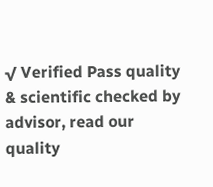√ Verified Pass quality & scientific checked by advisor, read our quality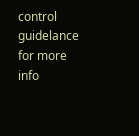control guidelance for more info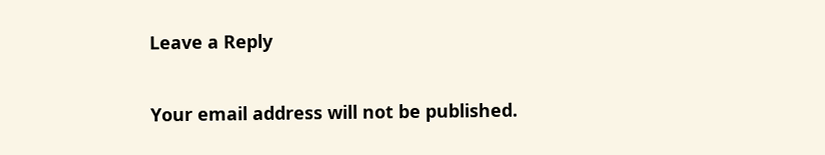Leave a Reply

Your email address will not be published.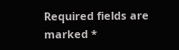Required fields are marked *